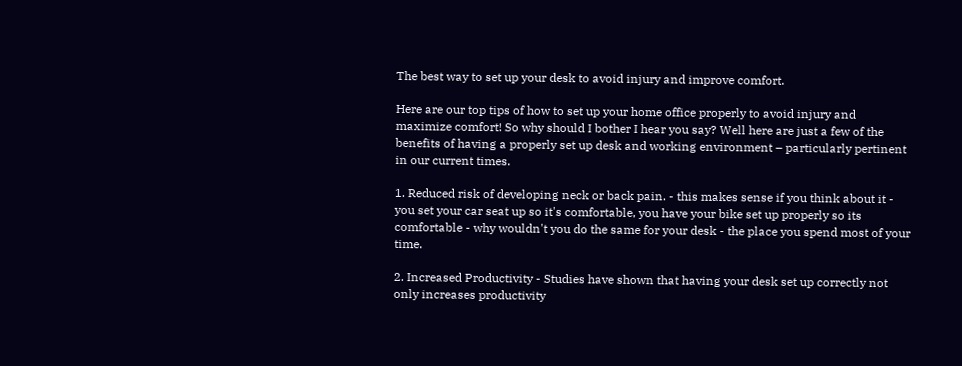The best way to set up your desk to avoid injury and improve comfort.

Here are our top tips of how to set up your home office properly to avoid injury and maximize comfort! So why should I bother I hear you say? Well here are just a few of the benefits of having a properly set up desk and working environment – particularly pertinent in our current times.

1. Reduced risk of developing neck or back pain. - this makes sense if you think about it - you set your car seat up so it's comfortable, you have your bike set up properly so its comfortable - why wouldn't you do the same for your desk - the place you spend most of your time.

2. Increased Productivity - Studies have shown that having your desk set up correctly not only increases productivity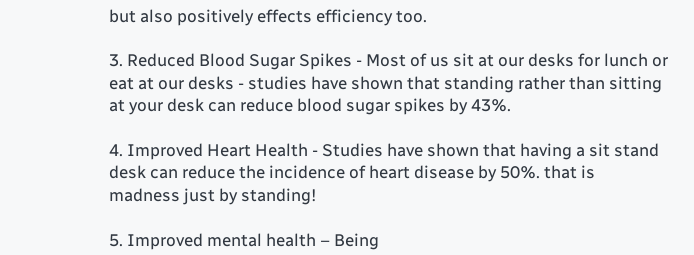but also positively effects efficiency too.

3. Reduced Blood Sugar Spikes - Most of us sit at our desks for lunch or eat at our desks - studies have shown that standing rather than sitting at your desk can reduce blood sugar spikes by 43%.

4. Improved Heart Health - Studies have shown that having a sit stand desk can reduce the incidence of heart disease by 50%. that is madness just by standing!

5. Improved mental health – Being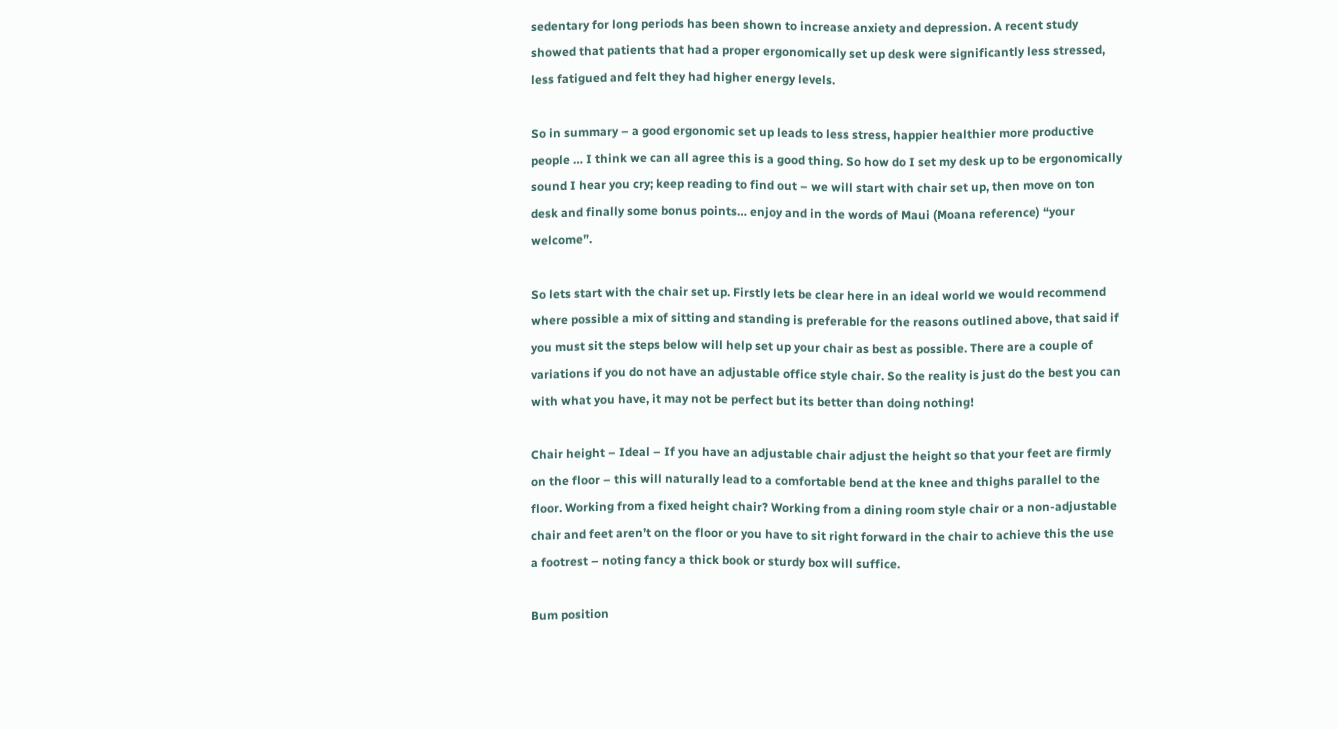sedentary for long periods has been shown to increase anxiety and depression. A recent study showed that patients that had a proper ergonomically set up desk were significantly less stressed, less fatigued and felt they had higher energy levels.

So in summary – a good ergonomic set up leads to less stress, happier healthier more productive people … I think we can all agree this is a good thing. So how do I set my desk up to be ergonomically sound I hear you cry; keep reading to find out – we will start with chair set up, then move on ton desk and finally some bonus points… enjoy and in the words of Maui (Moana reference) “your welcome”.

So lets start with the chair set up. Firstly lets be clear here in an ideal world we would recommend where possible a mix of sitting and standing is preferable for the reasons outlined above, that said if you must sit the steps below will help set up your chair as best as possible. There are a couple of variations if you do not have an adjustable office style chair. So the reality is just do the best you can with what you have, it may not be perfect but its better than doing nothing!

Chair height – Ideal – If you have an adjustable chair adjust the height so that your feet are firmly on the floor – this will naturally lead to a comfortable bend at the knee and thighs parallel to the floor. Working from a fixed height chair? Working from a dining room style chair or a non-adjustable chair and feet aren’t on the floor or you have to sit right forward in the chair to achieve this the use a footrest – noting fancy a thick book or sturdy box will suffice.

Bum position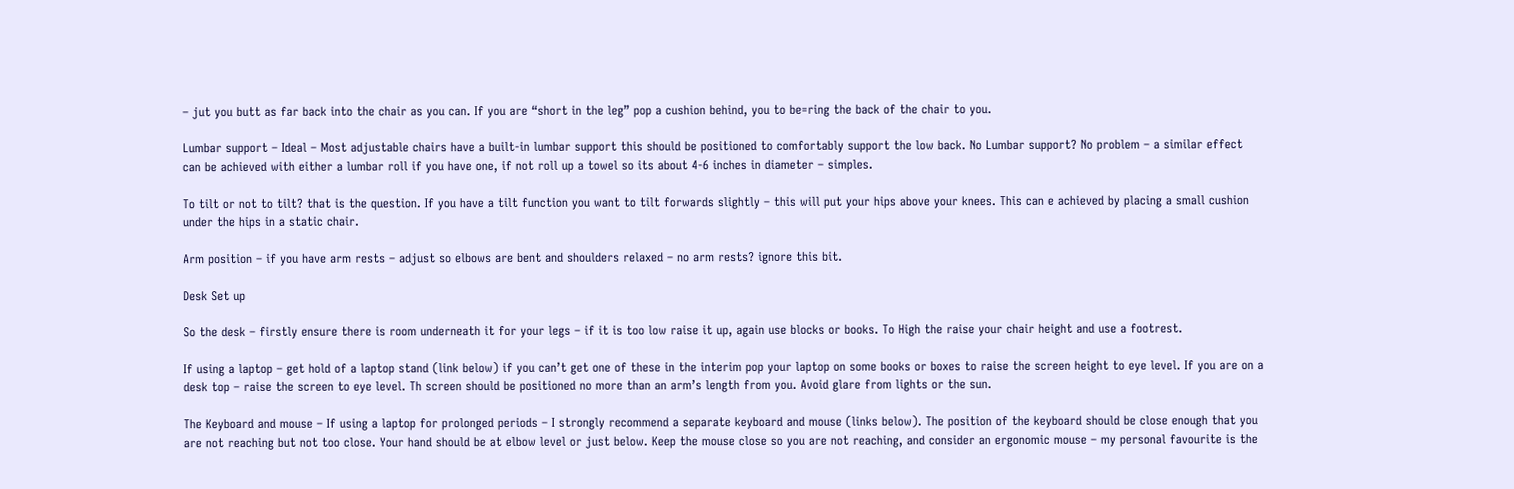– jut you butt as far back into the chair as you can. If you are “short in the leg” pop a cushion behind, you to be=ring the back of the chair to you.

Lumbar support – Ideal – Most adjustable chairs have a built-in lumbar support this should be positioned to comfortably support the low back. No Lumbar support? No problem – a similar effect can be achieved with either a lumbar roll if you have one, if not roll up a towel so its about 4-6 inches in diameter – simples.

To tilt or not to tilt? that is the question. If you have a tilt function you want to tilt forwards slightly – this will put your hips above your knees. This can e achieved by placing a small cushion under the hips in a static chair.

Arm position – if you have arm rests – adjust so elbows are bent and shoulders relaxed – no arm rests? ignore this bit.

Desk Set up

So the desk – firstly ensure there is room underneath it for your legs – if it is too low raise it up, again use blocks or books. To High the raise your chair height and use a footrest.

If using a laptop – get hold of a laptop stand (link below) if you can’t get one of these in the interim pop your laptop on some books or boxes to raise the screen height to eye level. If you are on a desk top – raise the screen to eye level. Th screen should be positioned no more than an arm’s length from you. Avoid glare from lights or the sun.

The Keyboard and mouse – If using a laptop for prolonged periods – I strongly recommend a separate keyboard and mouse (links below). The position of the keyboard should be close enough that you are not reaching but not too close. Your hand should be at elbow level or just below. Keep the mouse close so you are not reaching, and consider an ergonomic mouse – my personal favourite is the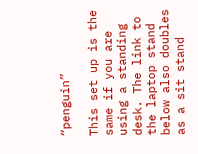“penguin”

This set up is the same if you are using a standing desk. The link to the laptop stand below also doubles as a sit stand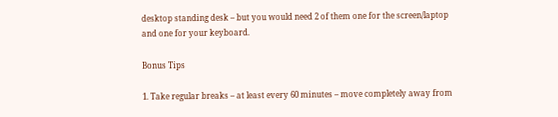desktop standing desk – but you would need 2 of them one for the screen/laptop and one for your keyboard.

Bonus Tips

1. Take regular breaks – at least every 60 minutes – move completely away from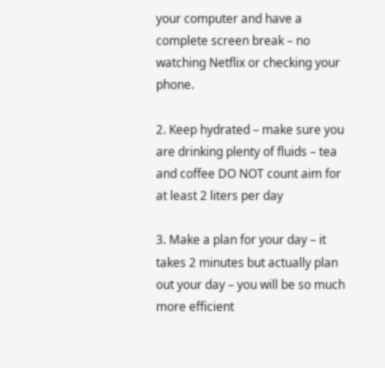your computer and have a complete screen break – no watching Netflix or checking your phone.

2. Keep hydrated – make sure you are drinking plenty of fluids – tea and coffee DO NOT count aim for at least 2 liters per day

3. Make a plan for your day – it takes 2 minutes but actually plan out your day – you will be so much more efficient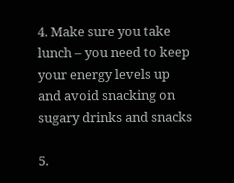4. Make sure you take lunch – you need to keep your energy levels up and avoid snacking on sugary drinks and snacks

5.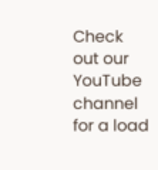Check out our YouTube channel for a load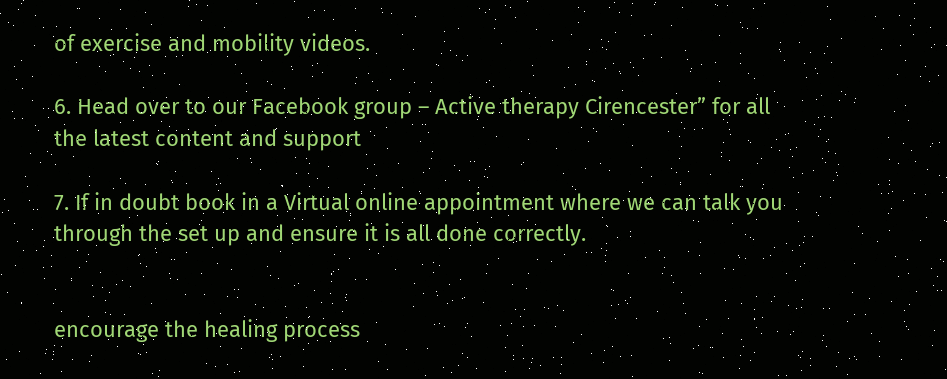of exercise and mobility videos.

6. Head over to our Facebook group – Active therapy Cirencester” for all the latest content and support

7. If in doubt book in a Virtual online appointment where we can talk you through the set up and ensure it is all done correctly.


encourage the healing process